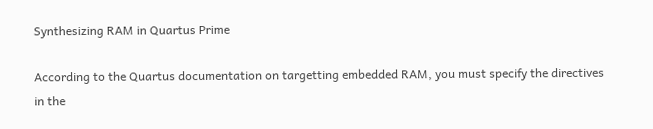Synthesizing RAM in Quartus Prime

According to the Quartus documentation on targetting embedded RAM, you must specify the directives in the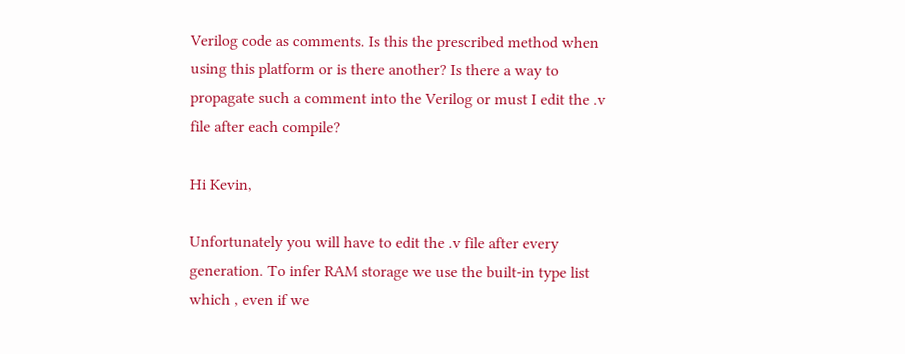Verilog code as comments. Is this the prescribed method when using this platform or is there another? Is there a way to propagate such a comment into the Verilog or must I edit the .v file after each compile?

Hi Kevin,

Unfortunately you will have to edit the .v file after every generation. To infer RAM storage we use the built-in type list which , even if we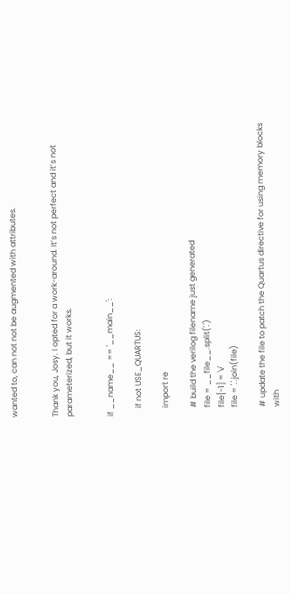wanted to, can not not be augmented with attributes.


Thank you, Josy. I opted for a work-around. It’s not perfect and it’s not parameterized, but it works.


if __name__ == '__main__':

    if not USE_QUARTUS:

    import re

    # build the verilog filename just generated
    file = __file__.split('.')
    file[-1] = 'v'
    file = '.'.join(file)

    # update the file to patch the Quartus directive for using memory blocks
    with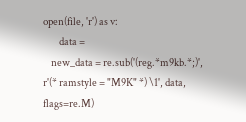open(file, 'r') as v:
        data =
    new_data = re.sub('(reg.*m9kb.*;)', r'(* ramstyle = "M9K" *) \1', data, flags=re.M)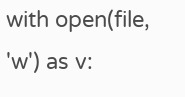with open(file, 'w') as v: